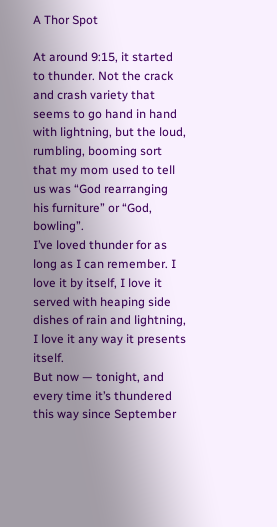A Thor Spot

At around 9:15, it started to thunder. Not the crack and crash variety that seems to go hand in hand with lightning, but the loud, rumbling, booming sort that my mom used to tell us was “God rearranging his furniture” or “God, bowling”.
I’ve loved thunder for as long as I can remember. I love it by itself, I love it served with heaping side dishes of rain and lightning, I love it any way it presents itself.
But now — tonight, and every time it’s thundered this way since September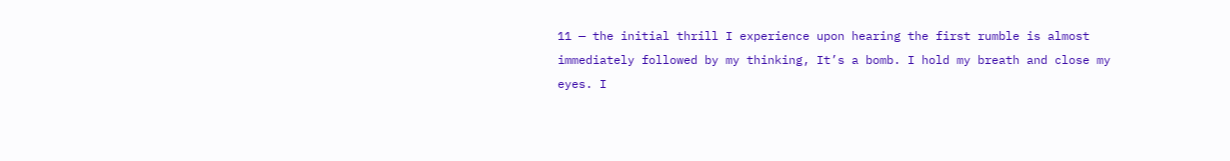11 — the initial thrill I experience upon hearing the first rumble is almost immediately followed by my thinking, It’s a bomb. I hold my breath and close my eyes. I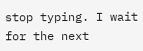stop typing. I wait for the next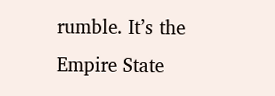rumble. It’s the Empire State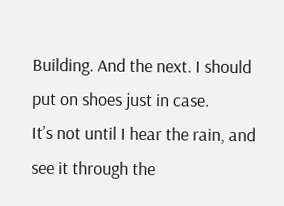Building. And the next. I should put on shoes just in case.
It’s not until I hear the rain, and see it through the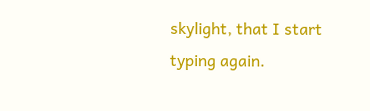skylight, that I start typing again.